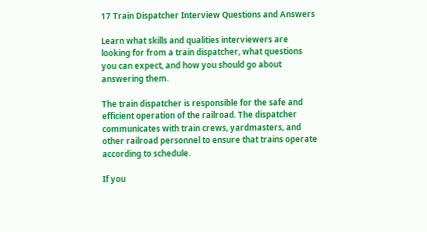17 Train Dispatcher Interview Questions and Answers

Learn what skills and qualities interviewers are looking for from a train dispatcher, what questions you can expect, and how you should go about answering them.

The train dispatcher is responsible for the safe and efficient operation of the railroad. The dispatcher communicates with train crews, yardmasters, and other railroad personnel to ensure that trains operate according to schedule.

If you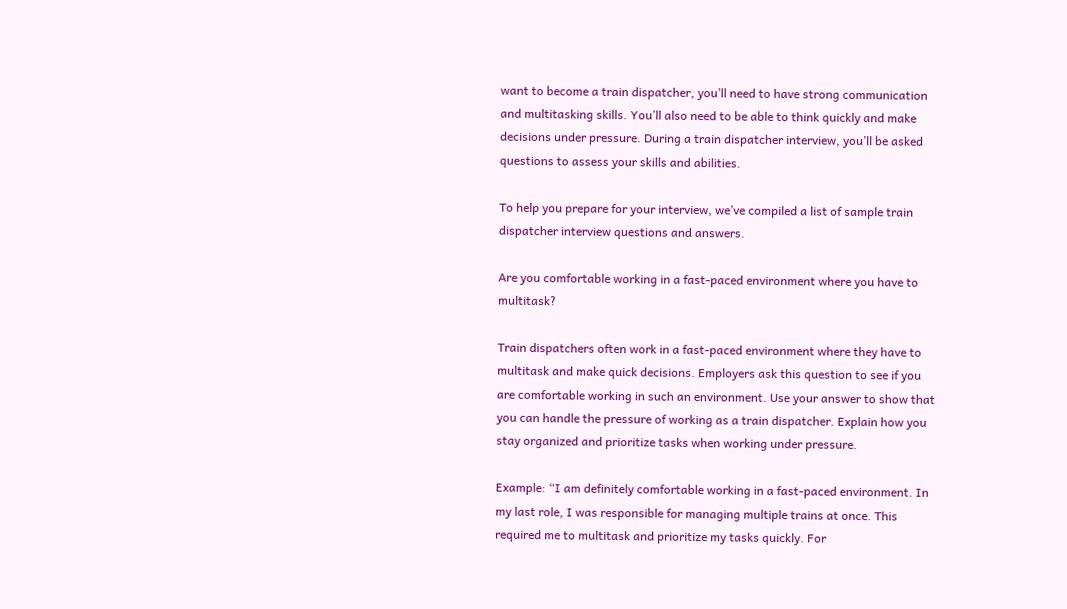want to become a train dispatcher, you’ll need to have strong communication and multitasking skills. You’ll also need to be able to think quickly and make decisions under pressure. During a train dispatcher interview, you’ll be asked questions to assess your skills and abilities.

To help you prepare for your interview, we’ve compiled a list of sample train dispatcher interview questions and answers.

Are you comfortable working in a fast-paced environment where you have to multitask?

Train dispatchers often work in a fast-paced environment where they have to multitask and make quick decisions. Employers ask this question to see if you are comfortable working in such an environment. Use your answer to show that you can handle the pressure of working as a train dispatcher. Explain how you stay organized and prioritize tasks when working under pressure.

Example: “I am definitely comfortable working in a fast-paced environment. In my last role, I was responsible for managing multiple trains at once. This required me to multitask and prioritize my tasks quickly. For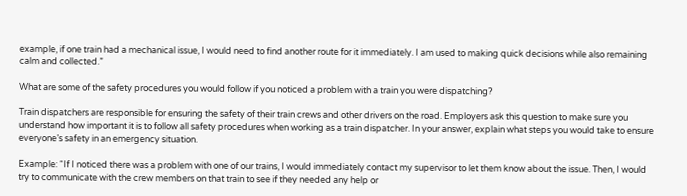example, if one train had a mechanical issue, I would need to find another route for it immediately. I am used to making quick decisions while also remaining calm and collected.”

What are some of the safety procedures you would follow if you noticed a problem with a train you were dispatching?

Train dispatchers are responsible for ensuring the safety of their train crews and other drivers on the road. Employers ask this question to make sure you understand how important it is to follow all safety procedures when working as a train dispatcher. In your answer, explain what steps you would take to ensure everyone’s safety in an emergency situation.

Example: “If I noticed there was a problem with one of our trains, I would immediately contact my supervisor to let them know about the issue. Then, I would try to communicate with the crew members on that train to see if they needed any help or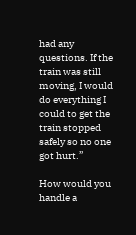had any questions. If the train was still moving, I would do everything I could to get the train stopped safely so no one got hurt.”

How would you handle a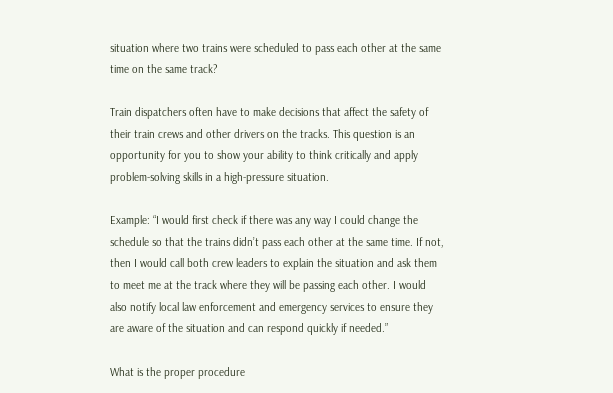situation where two trains were scheduled to pass each other at the same time on the same track?

Train dispatchers often have to make decisions that affect the safety of their train crews and other drivers on the tracks. This question is an opportunity for you to show your ability to think critically and apply problem-solving skills in a high-pressure situation.

Example: “I would first check if there was any way I could change the schedule so that the trains didn’t pass each other at the same time. If not, then I would call both crew leaders to explain the situation and ask them to meet me at the track where they will be passing each other. I would also notify local law enforcement and emergency services to ensure they are aware of the situation and can respond quickly if needed.”

What is the proper procedure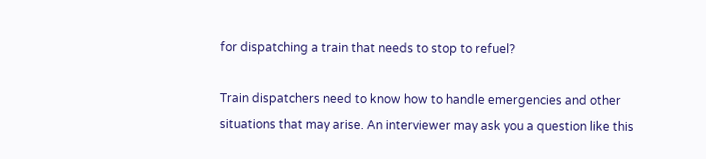for dispatching a train that needs to stop to refuel?

Train dispatchers need to know how to handle emergencies and other situations that may arise. An interviewer may ask you a question like this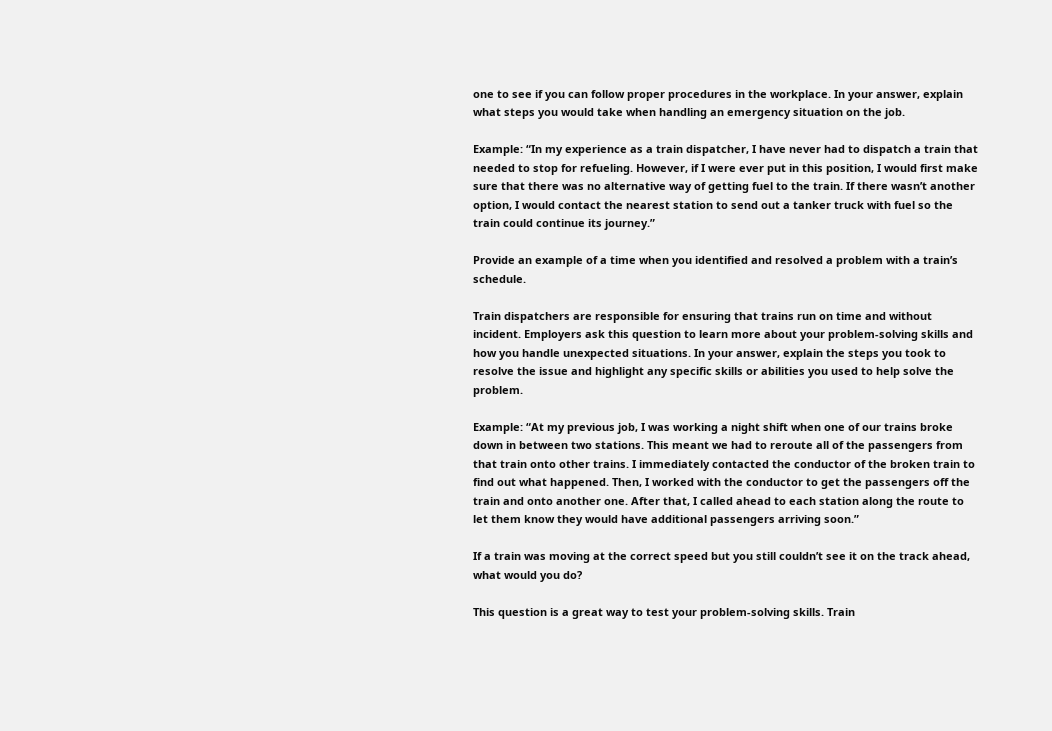one to see if you can follow proper procedures in the workplace. In your answer, explain what steps you would take when handling an emergency situation on the job.

Example: “In my experience as a train dispatcher, I have never had to dispatch a train that needed to stop for refueling. However, if I were ever put in this position, I would first make sure that there was no alternative way of getting fuel to the train. If there wasn’t another option, I would contact the nearest station to send out a tanker truck with fuel so the train could continue its journey.”

Provide an example of a time when you identified and resolved a problem with a train’s schedule.

Train dispatchers are responsible for ensuring that trains run on time and without incident. Employers ask this question to learn more about your problem-solving skills and how you handle unexpected situations. In your answer, explain the steps you took to resolve the issue and highlight any specific skills or abilities you used to help solve the problem.

Example: “At my previous job, I was working a night shift when one of our trains broke down in between two stations. This meant we had to reroute all of the passengers from that train onto other trains. I immediately contacted the conductor of the broken train to find out what happened. Then, I worked with the conductor to get the passengers off the train and onto another one. After that, I called ahead to each station along the route to let them know they would have additional passengers arriving soon.”

If a train was moving at the correct speed but you still couldn’t see it on the track ahead, what would you do?

This question is a great way to test your problem-solving skills. Train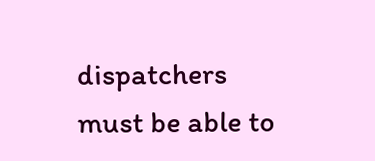dispatchers must be able to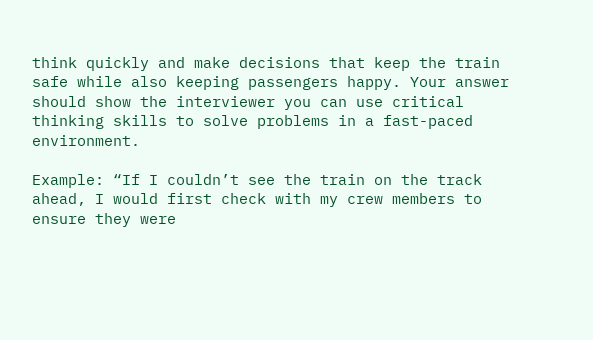think quickly and make decisions that keep the train safe while also keeping passengers happy. Your answer should show the interviewer you can use critical thinking skills to solve problems in a fast-paced environment.

Example: “If I couldn’t see the train on the track ahead, I would first check with my crew members to ensure they were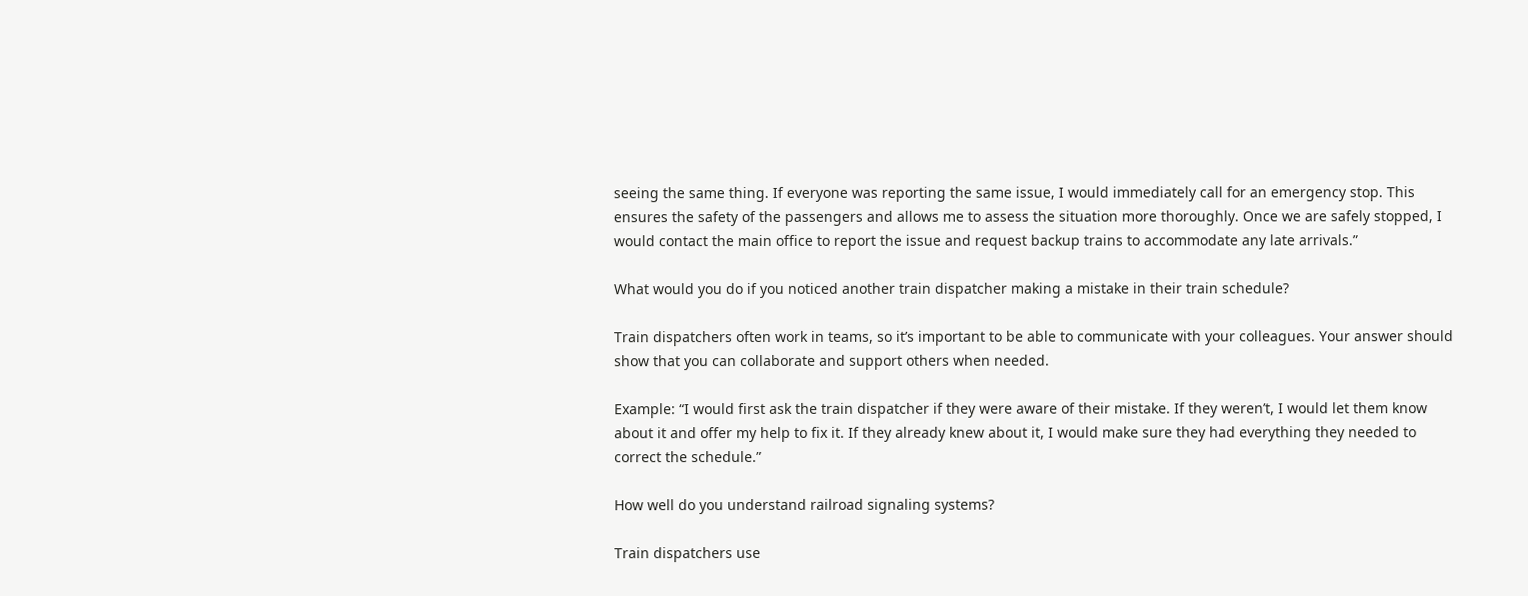seeing the same thing. If everyone was reporting the same issue, I would immediately call for an emergency stop. This ensures the safety of the passengers and allows me to assess the situation more thoroughly. Once we are safely stopped, I would contact the main office to report the issue and request backup trains to accommodate any late arrivals.”

What would you do if you noticed another train dispatcher making a mistake in their train schedule?

Train dispatchers often work in teams, so it’s important to be able to communicate with your colleagues. Your answer should show that you can collaborate and support others when needed.

Example: “I would first ask the train dispatcher if they were aware of their mistake. If they weren’t, I would let them know about it and offer my help to fix it. If they already knew about it, I would make sure they had everything they needed to correct the schedule.”

How well do you understand railroad signaling systems?

Train dispatchers use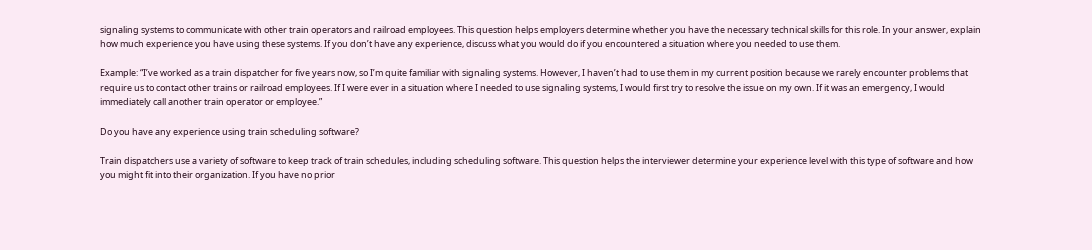signaling systems to communicate with other train operators and railroad employees. This question helps employers determine whether you have the necessary technical skills for this role. In your answer, explain how much experience you have using these systems. If you don’t have any experience, discuss what you would do if you encountered a situation where you needed to use them.

Example: “I’ve worked as a train dispatcher for five years now, so I’m quite familiar with signaling systems. However, I haven’t had to use them in my current position because we rarely encounter problems that require us to contact other trains or railroad employees. If I were ever in a situation where I needed to use signaling systems, I would first try to resolve the issue on my own. If it was an emergency, I would immediately call another train operator or employee.”

Do you have any experience using train scheduling software?

Train dispatchers use a variety of software to keep track of train schedules, including scheduling software. This question helps the interviewer determine your experience level with this type of software and how you might fit into their organization. If you have no prior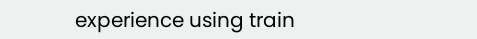experience using train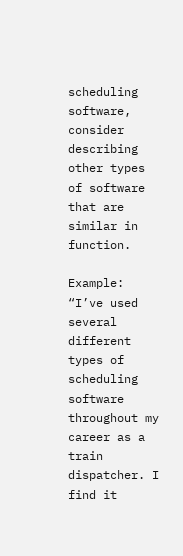scheduling software, consider describing other types of software that are similar in function.

Example: “I’ve used several different types of scheduling software throughout my career as a train dispatcher. I find it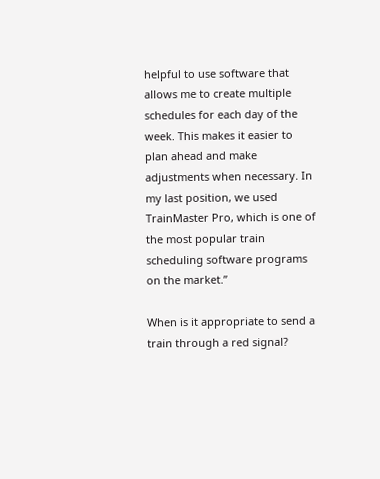helpful to use software that allows me to create multiple schedules for each day of the week. This makes it easier to plan ahead and make adjustments when necessary. In my last position, we used TrainMaster Pro, which is one of the most popular train scheduling software programs on the market.”

When is it appropriate to send a train through a red signal?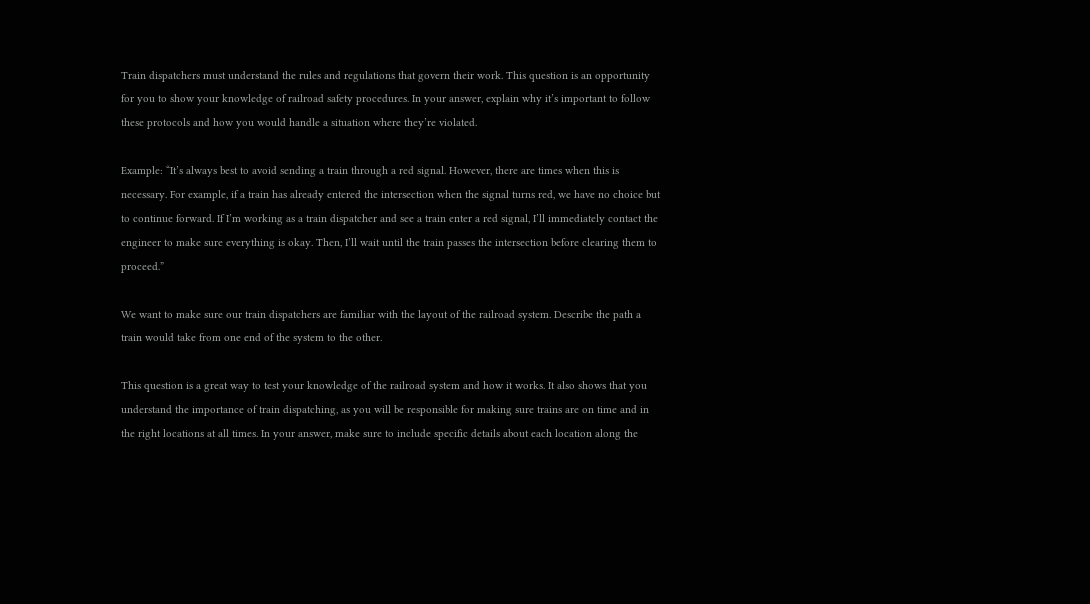Train dispatchers must understand the rules and regulations that govern their work. This question is an opportunity for you to show your knowledge of railroad safety procedures. In your answer, explain why it’s important to follow these protocols and how you would handle a situation where they’re violated.

Example: “It’s always best to avoid sending a train through a red signal. However, there are times when this is necessary. For example, if a train has already entered the intersection when the signal turns red, we have no choice but to continue forward. If I’m working as a train dispatcher and see a train enter a red signal, I’ll immediately contact the engineer to make sure everything is okay. Then, I’ll wait until the train passes the intersection before clearing them to proceed.”

We want to make sure our train dispatchers are familiar with the layout of the railroad system. Describe the path a train would take from one end of the system to the other.

This question is a great way to test your knowledge of the railroad system and how it works. It also shows that you understand the importance of train dispatching, as you will be responsible for making sure trains are on time and in the right locations at all times. In your answer, make sure to include specific details about each location along the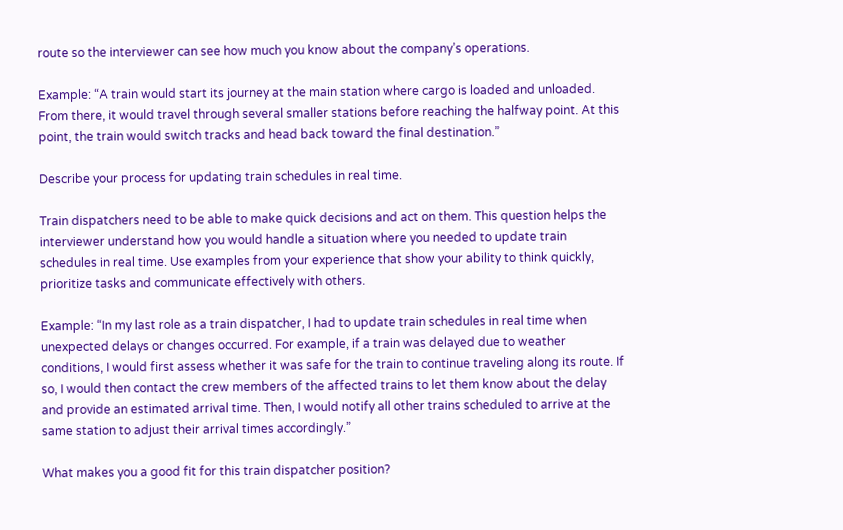route so the interviewer can see how much you know about the company’s operations.

Example: “A train would start its journey at the main station where cargo is loaded and unloaded. From there, it would travel through several smaller stations before reaching the halfway point. At this point, the train would switch tracks and head back toward the final destination.”

Describe your process for updating train schedules in real time.

Train dispatchers need to be able to make quick decisions and act on them. This question helps the interviewer understand how you would handle a situation where you needed to update train schedules in real time. Use examples from your experience that show your ability to think quickly, prioritize tasks and communicate effectively with others.

Example: “In my last role as a train dispatcher, I had to update train schedules in real time when unexpected delays or changes occurred. For example, if a train was delayed due to weather conditions, I would first assess whether it was safe for the train to continue traveling along its route. If so, I would then contact the crew members of the affected trains to let them know about the delay and provide an estimated arrival time. Then, I would notify all other trains scheduled to arrive at the same station to adjust their arrival times accordingly.”

What makes you a good fit for this train dispatcher position?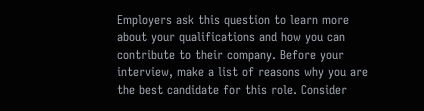Employers ask this question to learn more about your qualifications and how you can contribute to their company. Before your interview, make a list of reasons why you are the best candidate for this role. Consider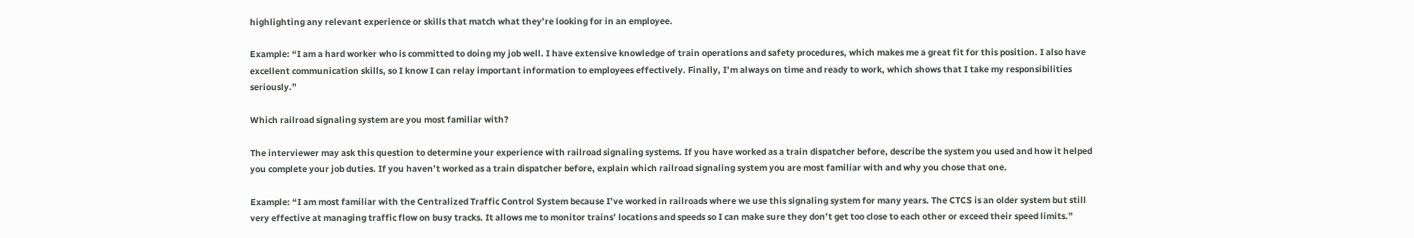highlighting any relevant experience or skills that match what they’re looking for in an employee.

Example: “I am a hard worker who is committed to doing my job well. I have extensive knowledge of train operations and safety procedures, which makes me a great fit for this position. I also have excellent communication skills, so I know I can relay important information to employees effectively. Finally, I’m always on time and ready to work, which shows that I take my responsibilities seriously.”

Which railroad signaling system are you most familiar with?

The interviewer may ask this question to determine your experience with railroad signaling systems. If you have worked as a train dispatcher before, describe the system you used and how it helped you complete your job duties. If you haven’t worked as a train dispatcher before, explain which railroad signaling system you are most familiar with and why you chose that one.

Example: “I am most familiar with the Centralized Traffic Control System because I’ve worked in railroads where we use this signaling system for many years. The CTCS is an older system but still very effective at managing traffic flow on busy tracks. It allows me to monitor trains’ locations and speeds so I can make sure they don’t get too close to each other or exceed their speed limits.”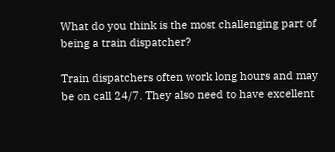What do you think is the most challenging part of being a train dispatcher?

Train dispatchers often work long hours and may be on call 24/7. They also need to have excellent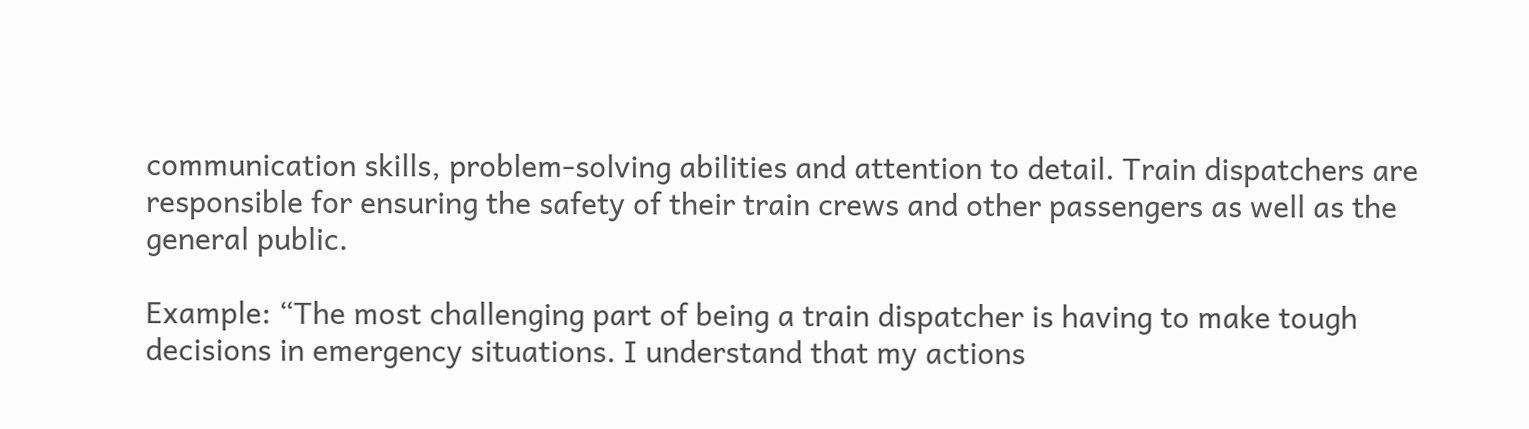communication skills, problem-solving abilities and attention to detail. Train dispatchers are responsible for ensuring the safety of their train crews and other passengers as well as the general public.

Example: “The most challenging part of being a train dispatcher is having to make tough decisions in emergency situations. I understand that my actions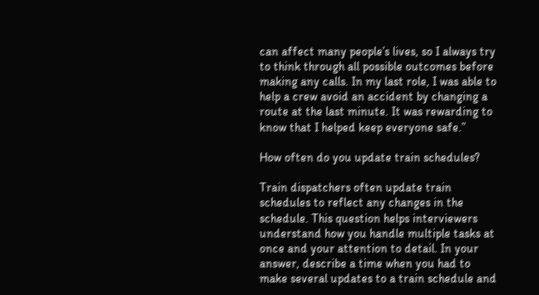can affect many people’s lives, so I always try to think through all possible outcomes before making any calls. In my last role, I was able to help a crew avoid an accident by changing a route at the last minute. It was rewarding to know that I helped keep everyone safe.”

How often do you update train schedules?

Train dispatchers often update train schedules to reflect any changes in the schedule. This question helps interviewers understand how you handle multiple tasks at once and your attention to detail. In your answer, describe a time when you had to make several updates to a train schedule and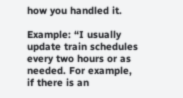how you handled it.

Example: “I usually update train schedules every two hours or as needed. For example, if there is an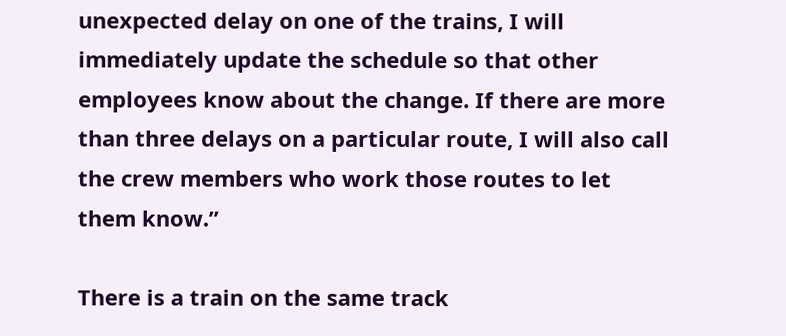unexpected delay on one of the trains, I will immediately update the schedule so that other employees know about the change. If there are more than three delays on a particular route, I will also call the crew members who work those routes to let them know.”

There is a train on the same track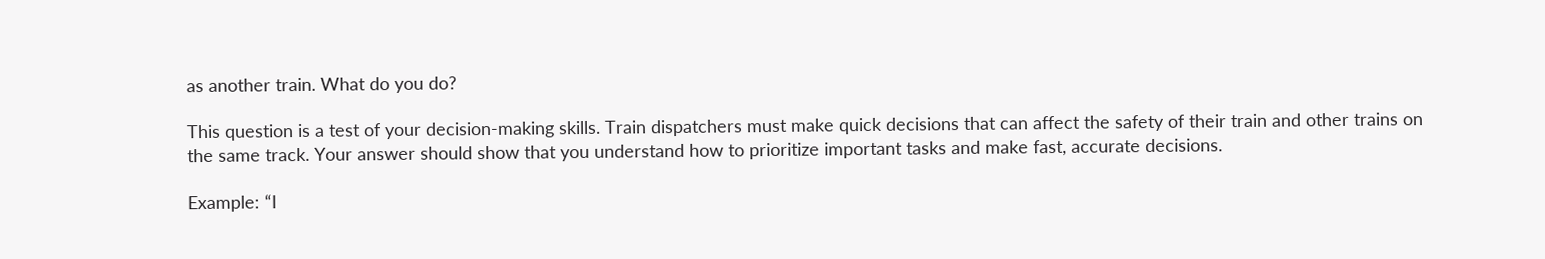as another train. What do you do?

This question is a test of your decision-making skills. Train dispatchers must make quick decisions that can affect the safety of their train and other trains on the same track. Your answer should show that you understand how to prioritize important tasks and make fast, accurate decisions.

Example: “I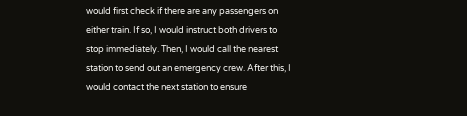would first check if there are any passengers on either train. If so, I would instruct both drivers to stop immediately. Then, I would call the nearest station to send out an emergency crew. After this, I would contact the next station to ensure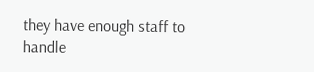they have enough staff to handle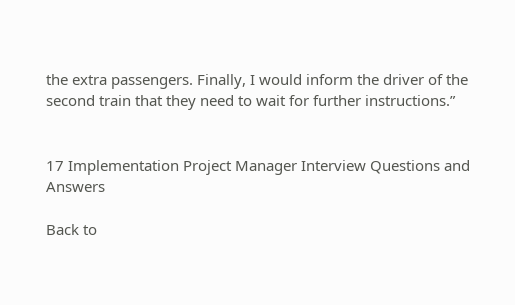the extra passengers. Finally, I would inform the driver of the second train that they need to wait for further instructions.”


17 Implementation Project Manager Interview Questions and Answers

Back to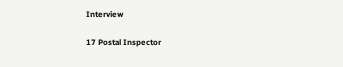Interview

17 Postal Inspector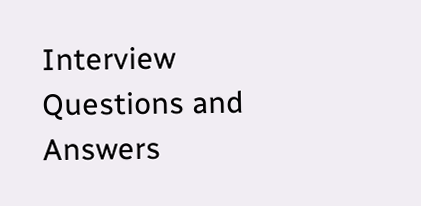Interview Questions and Answers